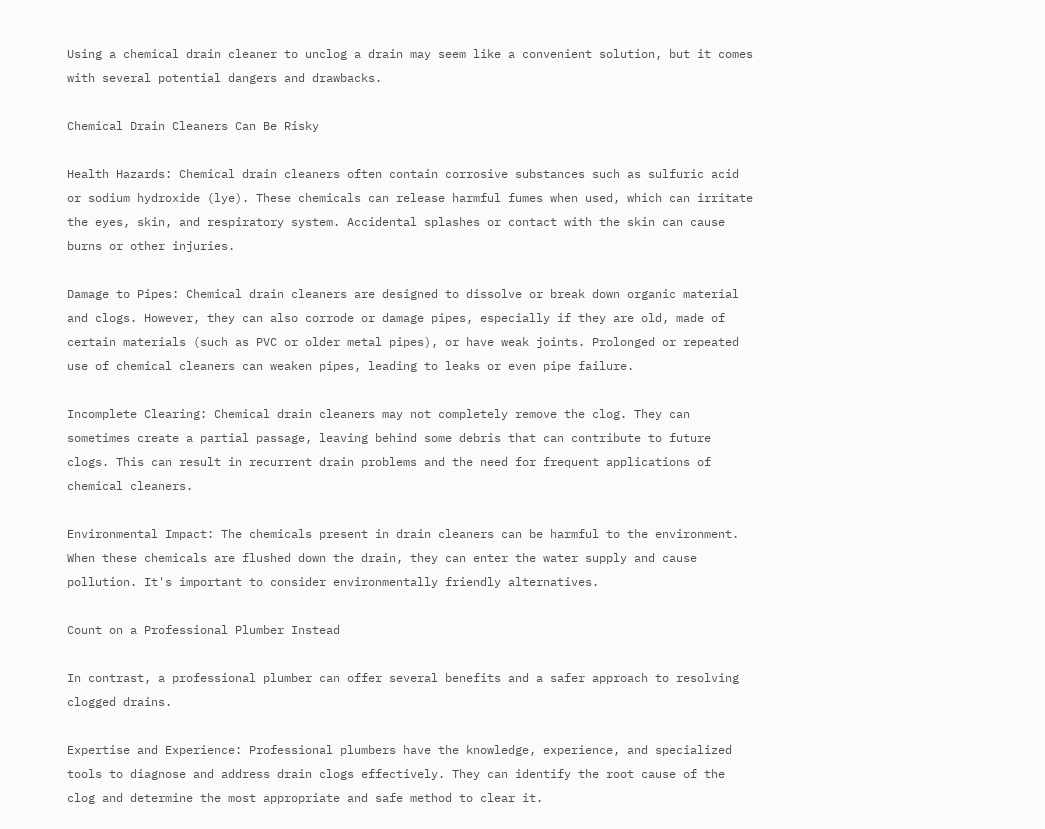Using a chemical drain cleaner to unclog a drain may seem like a convenient solution, but it comes with several potential dangers and drawbacks.

Chemical Drain Cleaners Can Be Risky

Health Hazards: Chemical drain cleaners often contain corrosive substances such as sulfuric acid or sodium hydroxide (lye). These chemicals can release harmful fumes when used, which can irritate the eyes, skin, and respiratory system. Accidental splashes or contact with the skin can cause burns or other injuries.

Damage to Pipes: Chemical drain cleaners are designed to dissolve or break down organic material and clogs. However, they can also corrode or damage pipes, especially if they are old, made of certain materials (such as PVC or older metal pipes), or have weak joints. Prolonged or repeated use of chemical cleaners can weaken pipes, leading to leaks or even pipe failure.

Incomplete Clearing: Chemical drain cleaners may not completely remove the clog. They can sometimes create a partial passage, leaving behind some debris that can contribute to future clogs. This can result in recurrent drain problems and the need for frequent applications of chemical cleaners.

Environmental Impact: The chemicals present in drain cleaners can be harmful to the environment. When these chemicals are flushed down the drain, they can enter the water supply and cause pollution. It's important to consider environmentally friendly alternatives.

Count on a Professional Plumber Instead

In contrast, a professional plumber can offer several benefits and a safer approach to resolving clogged drains.

Expertise and Experience: Professional plumbers have the knowledge, experience, and specialized tools to diagnose and address drain clogs effectively. They can identify the root cause of the clog and determine the most appropriate and safe method to clear it.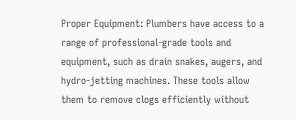Proper Equipment: Plumbers have access to a range of professional-grade tools and equipment, such as drain snakes, augers, and hydro-jetting machines. These tools allow them to remove clogs efficiently without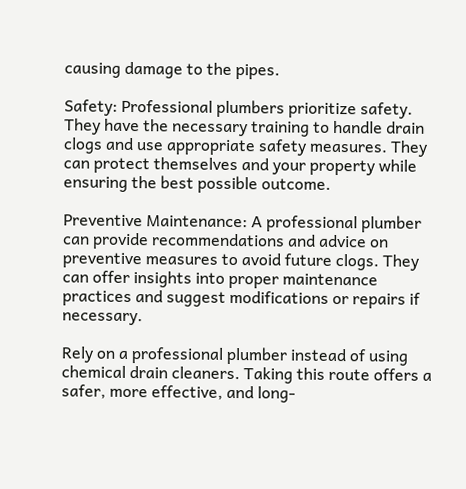causing damage to the pipes.

Safety: Professional plumbers prioritize safety. They have the necessary training to handle drain clogs and use appropriate safety measures. They can protect themselves and your property while ensuring the best possible outcome.

Preventive Maintenance: A professional plumber can provide recommendations and advice on preventive measures to avoid future clogs. They can offer insights into proper maintenance practices and suggest modifications or repairs if necessary.

Rely on a professional plumber instead of using chemical drain cleaners. Taking this route offers a safer, more effective, and long-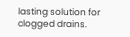lasting solution for clogged drains.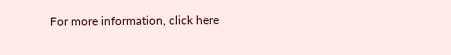For more information, click here